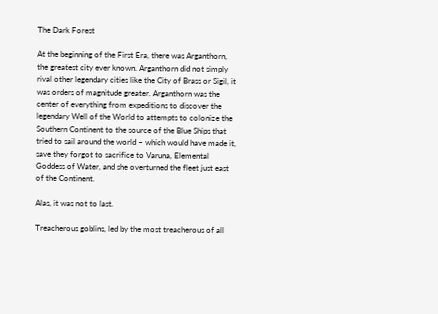The Dark Forest

At the beginning of the First Era, there was Arganthorn, the greatest city ever known. Arganthorn did not simply rival other legendary cities like the City of Brass or Sigil, it was orders of magnitude greater. Arganthorn was the center of everything from expeditions to discover the legendary Well of the World to attempts to colonize the Southern Continent to the source of the Blue Ships that tried to sail around the world – which would have made it, save they forgot to sacrifice to Varuna, Elemental Goddess of Water, and she overturned the fleet just east of the Continent.

Alas, it was not to last.

Treacherous goblins, led by the most treacherous of all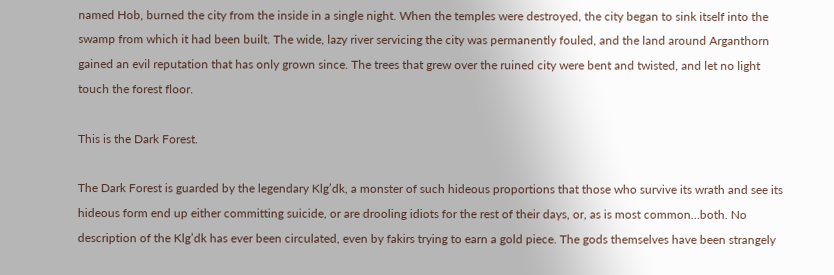named Hob, burned the city from the inside in a single night. When the temples were destroyed, the city began to sink itself into the swamp from which it had been built. The wide, lazy river servicing the city was permanently fouled, and the land around Arganthorn gained an evil reputation that has only grown since. The trees that grew over the ruined city were bent and twisted, and let no light touch the forest floor.

This is the Dark Forest.

The Dark Forest is guarded by the legendary Klg’dk, a monster of such hideous proportions that those who survive its wrath and see its hideous form end up either committing suicide, or are drooling idiots for the rest of their days, or, as is most common…both. No description of the Klg’dk has ever been circulated, even by fakirs trying to earn a gold piece. The gods themselves have been strangely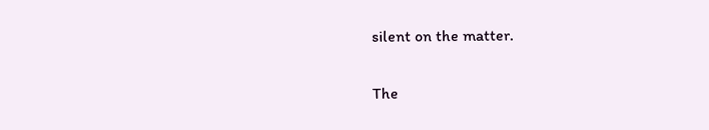silent on the matter.

The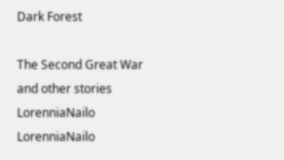Dark Forest

The Second Great War and other stories LorenniaNailo LorenniaNailo